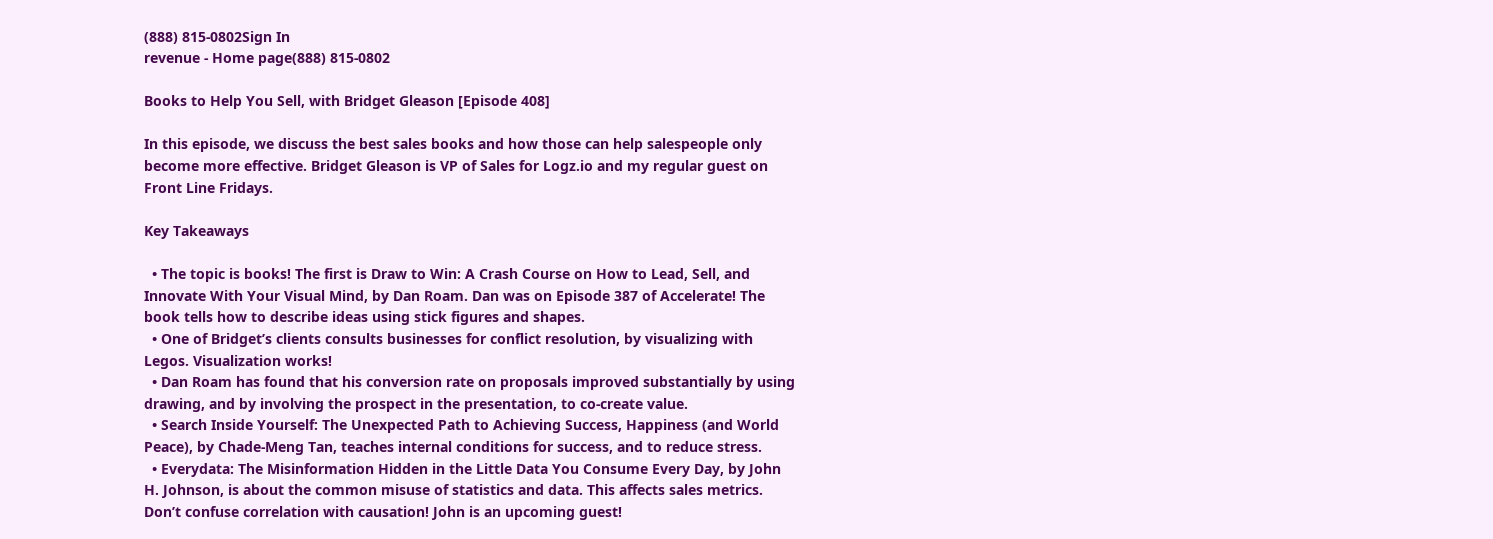(888) 815-0802Sign In
revenue - Home page(888) 815-0802

Books to Help You Sell, with Bridget Gleason [Episode 408]

In this episode, we discuss the best sales books and how those can help salespeople only become more effective. Bridget Gleason is VP of Sales for Logz.io and my regular guest on Front Line Fridays.

Key Takeaways

  • The topic is books! The first is Draw to Win: A Crash Course on How to Lead, Sell, and Innovate With Your Visual Mind, by Dan Roam. Dan was on Episode 387 of Accelerate! The book tells how to describe ideas using stick figures and shapes.
  • One of Bridget’s clients consults businesses for conflict resolution, by visualizing with Legos. Visualization works!
  • Dan Roam has found that his conversion rate on proposals improved substantially by using drawing, and by involving the prospect in the presentation, to co-create value.
  • Search Inside Yourself: The Unexpected Path to Achieving Success, Happiness (and World Peace), by Chade-Meng Tan, teaches internal conditions for success, and to reduce stress.
  • Everydata: The Misinformation Hidden in the Little Data You Consume Every Day, by John H. Johnson, is about the common misuse of statistics and data. This affects sales metrics. Don’t confuse correlation with causation! John is an upcoming guest!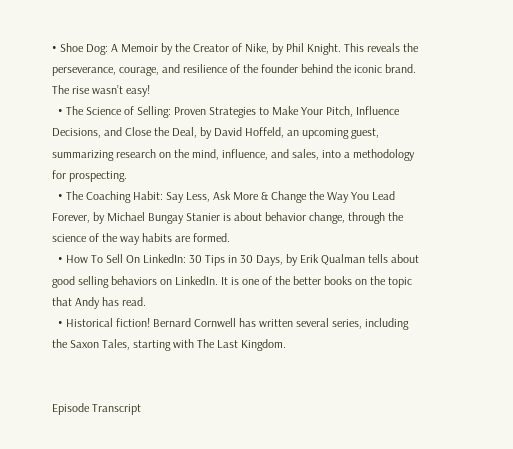• Shoe Dog: A Memoir by the Creator of Nike, by Phil Knight. This reveals the perseverance, courage, and resilience of the founder behind the iconic brand. The rise wasn’t easy!
  • The Science of Selling: Proven Strategies to Make Your Pitch, Influence Decisions, and Close the Deal, by David Hoffeld, an upcoming guest, summarizing research on the mind, influence, and sales, into a methodology for prospecting.
  • The Coaching Habit: Say Less, Ask More & Change the Way You Lead Forever, by Michael Bungay Stanier is about behavior change, through the science of the way habits are formed.
  • How To Sell On LinkedIn: 30 Tips in 30 Days, by Erik Qualman tells about good selling behaviors on LinkedIn. It is one of the better books on the topic that Andy has read.
  • Historical fiction! Bernard Cornwell has written several series, including the Saxon Tales, starting with The Last Kingdom.


Episode Transcript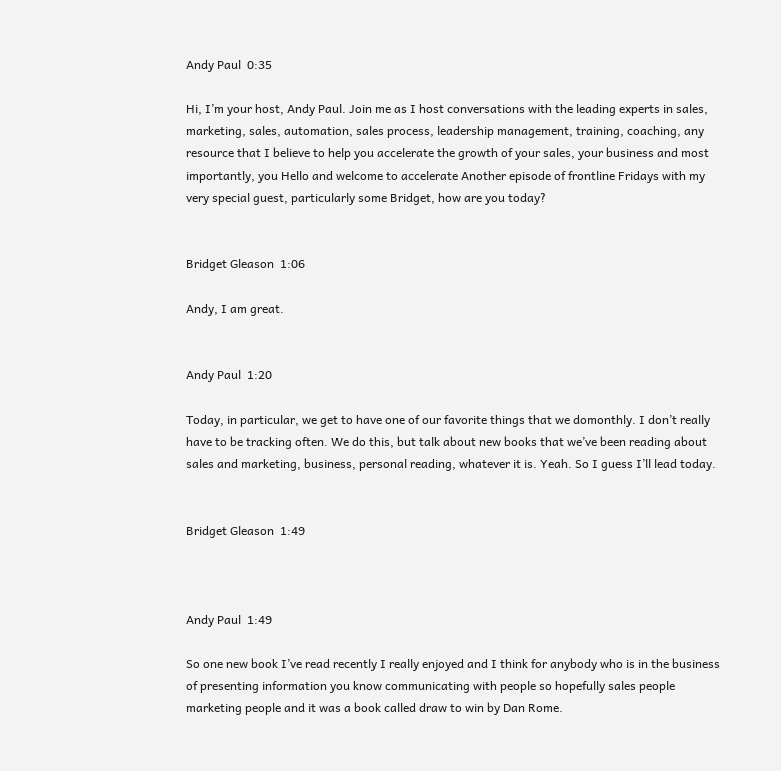Andy Paul  0:35

Hi, I’m your host, Andy Paul. Join me as I host conversations with the leading experts in sales, marketing, sales, automation, sales process, leadership management, training, coaching, any resource that I believe to help you accelerate the growth of your sales, your business and most importantly, you Hello and welcome to accelerate Another episode of frontline Fridays with my very special guest, particularly some Bridget, how are you today?


Bridget Gleason  1:06

Andy, I am great.


Andy Paul  1:20

Today, in particular, we get to have one of our favorite things that we domonthly. I don’t really have to be tracking often. We do this, but talk about new books that we’ve been reading about sales and marketing, business, personal reading, whatever it is. Yeah. So I guess I’ll lead today.


Bridget Gleason  1:49



Andy Paul  1:49

So one new book I’ve read recently I really enjoyed and I think for anybody who is in the business of presenting information you know communicating with people so hopefully sales people marketing people and it was a book called draw to win by Dan Rome.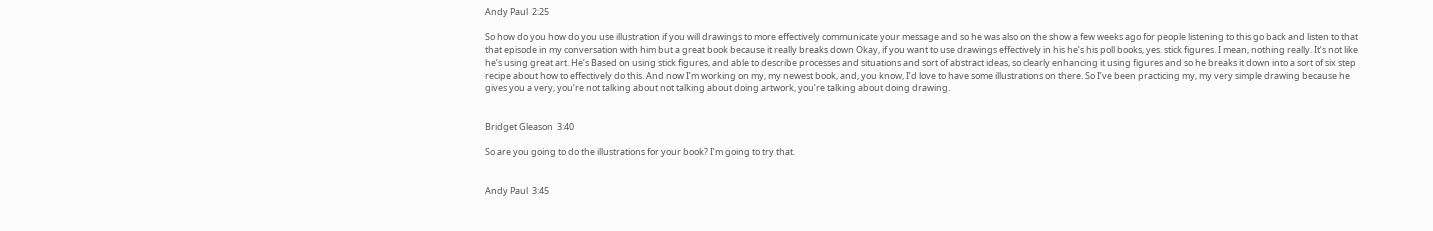Andy Paul  2:25

So how do you how do you use illustration if you will drawings to more effectively communicate your message and so he was also on the show a few weeks ago for people listening to this go back and listen to that that episode in my conversation with him but a great book because it really breaks down Okay, if you want to use drawings effectively in his he’s his poll books, yes. stick figures. I mean, nothing really. It’s not like he’s using great art. He’s Based on using stick figures, and able to describe processes and situations and sort of abstract ideas, so clearly enhancing it using figures and so he breaks it down into a sort of six step recipe about how to effectively do this. And now I’m working on my, my newest book, and, you know, I’d love to have some illustrations on there. So I’ve been practicing my, my very simple drawing because he gives you a very, you’re not talking about not talking about doing artwork, you’re talking about doing drawing.


Bridget Gleason  3:40

So are you going to do the illustrations for your book? I’m going to try that.


Andy Paul  3:45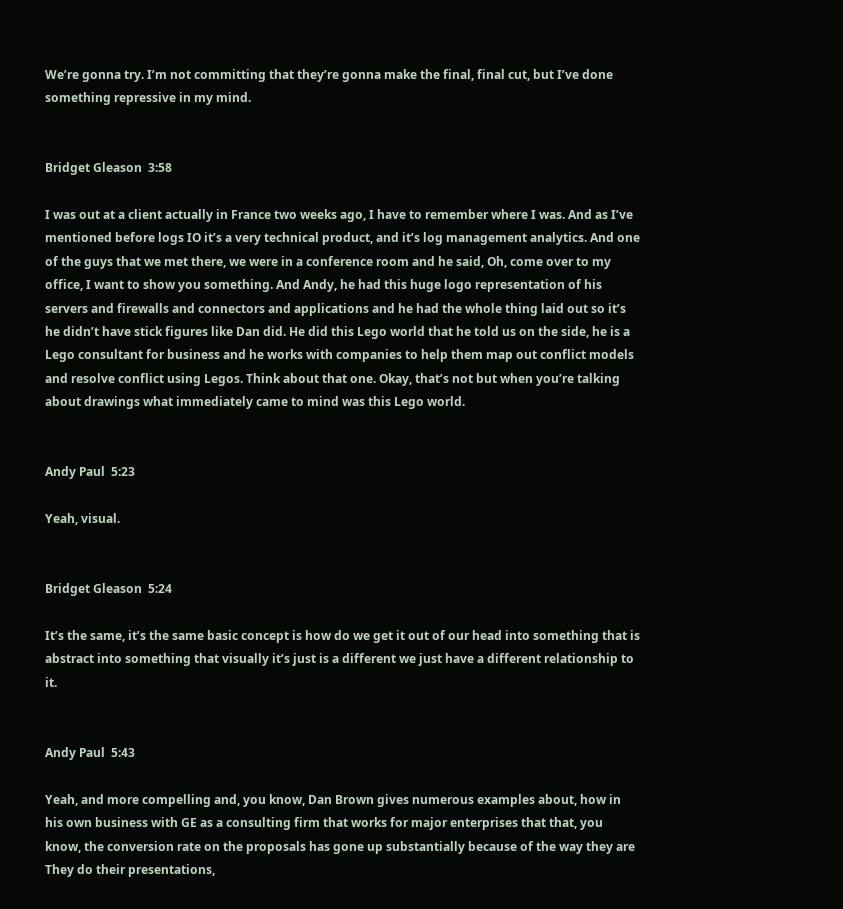We’re gonna try. I’m not committing that they’re gonna make the final, final cut, but I’ve done something repressive in my mind.


Bridget Gleason  3:58

I was out at a client actually in France two weeks ago, I have to remember where I was. And as I’ve mentioned before logs IO it’s a very technical product, and it’s log management analytics. And one of the guys that we met there, we were in a conference room and he said, Oh, come over to my office, I want to show you something. And Andy, he had this huge logo representation of his servers and firewalls and connectors and applications and he had the whole thing laid out so it’s he didn’t have stick figures like Dan did. He did this Lego world that he told us on the side, he is a Lego consultant for business and he works with companies to help them map out conflict models and resolve conflict using Legos. Think about that one. Okay, that’s not but when you’re talking about drawings what immediately came to mind was this Lego world.


Andy Paul  5:23

Yeah, visual.


Bridget Gleason  5:24

It’s the same, it’s the same basic concept is how do we get it out of our head into something that is abstract into something that visually it’s just is a different we just have a different relationship to it.


Andy Paul  5:43

Yeah, and more compelling and, you know, Dan Brown gives numerous examples about, how in his own business with GE as a consulting firm that works for major enterprises that that, you know, the conversion rate on the proposals has gone up substantially because of the way they are They do their presentations,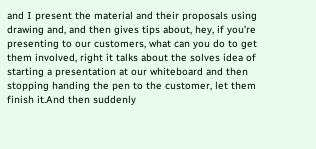and I present the material and their proposals using drawing and, and then gives tips about, hey, if you’re presenting to our customers, what can you do to get them involved, right it talks about the solves idea of starting a presentation at our whiteboard and then stopping handing the pen to the customer, let them finish it.And then suddenly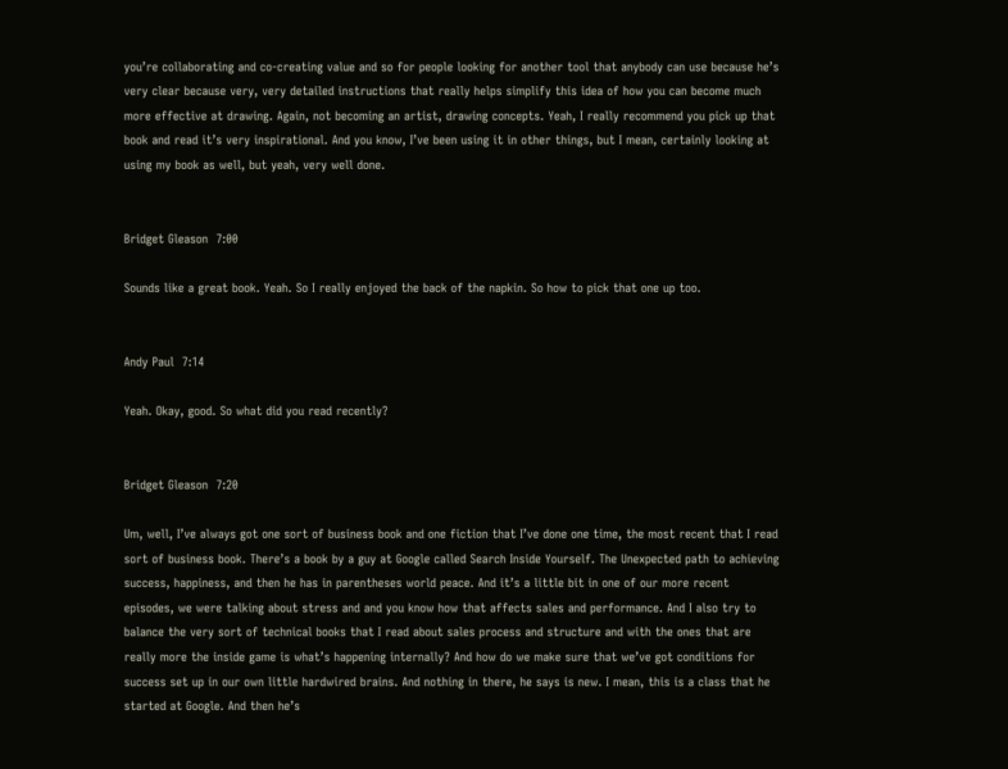you’re collaborating and co-creating value and so for people looking for another tool that anybody can use because he’s very clear because very, very detailed instructions that really helps simplify this idea of how you can become much more effective at drawing. Again, not becoming an artist, drawing concepts. Yeah, I really recommend you pick up that book and read it’s very inspirational. And you know, I’ve been using it in other things, but I mean, certainly looking at using my book as well, but yeah, very well done.


Bridget Gleason  7:00

Sounds like a great book. Yeah. So I really enjoyed the back of the napkin. So how to pick that one up too.


Andy Paul  7:14

Yeah. Okay, good. So what did you read recently?


Bridget Gleason  7:20

Um, well, I’ve always got one sort of business book and one fiction that I’ve done one time, the most recent that I read sort of business book. There’s a book by a guy at Google called Search Inside Yourself. The Unexpected path to achieving success, happiness, and then he has in parentheses world peace. And it’s a little bit in one of our more recent episodes, we were talking about stress and and you know how that affects sales and performance. And I also try to balance the very sort of technical books that I read about sales process and structure and with the ones that are really more the inside game is what’s happening internally? And how do we make sure that we’ve got conditions for success set up in our own little hardwired brains. And nothing in there, he says is new. I mean, this is a class that he started at Google. And then he’s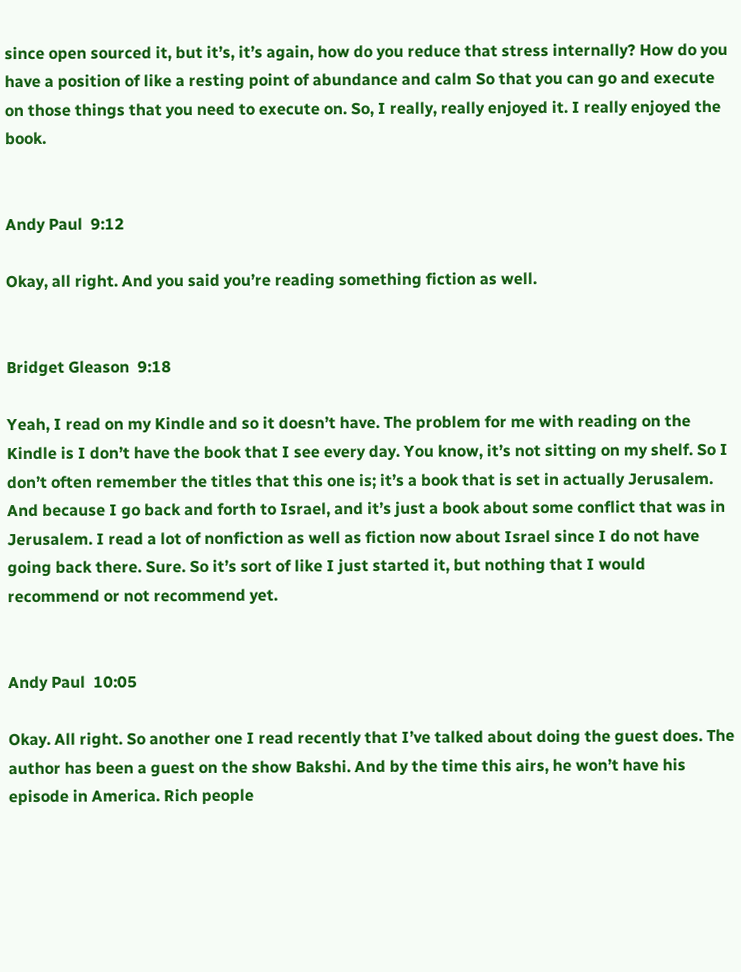since open sourced it, but it’s, it’s again, how do you reduce that stress internally? How do you have a position of like a resting point of abundance and calm So that you can go and execute on those things that you need to execute on. So, I really, really enjoyed it. I really enjoyed the book.


Andy Paul  9:12

Okay, all right. And you said you’re reading something fiction as well.


Bridget Gleason  9:18

Yeah, I read on my Kindle and so it doesn’t have. The problem for me with reading on the Kindle is I don’t have the book that I see every day. You know, it’s not sitting on my shelf. So I don’t often remember the titles that this one is; it’s a book that is set in actually Jerusalem. And because I go back and forth to Israel, and it’s just a book about some conflict that was in Jerusalem. I read a lot of nonfiction as well as fiction now about Israel since I do not have going back there. Sure. So it’s sort of like I just started it, but nothing that I would recommend or not recommend yet.


Andy Paul  10:05

Okay. All right. So another one I read recently that I’ve talked about doing the guest does. The author has been a guest on the show Bakshi. And by the time this airs, he won’t have his episode in America. Rich people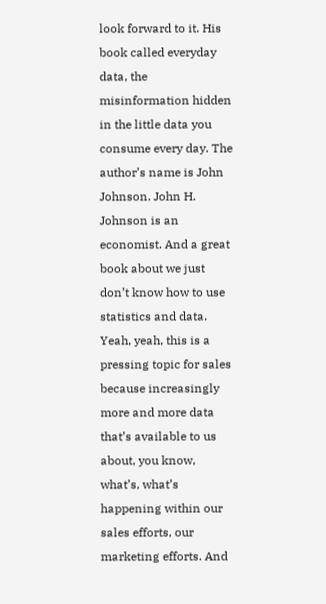look forward to it. His book called everyday data, the misinformation hidden in the little data you consume every day. The author’s name is John Johnson. John H. Johnson is an economist. And a great book about we just don’t know how to use statistics and data. Yeah, yeah, this is a pressing topic for sales because increasingly more and more data that’s available to us about, you know, what’s, what’s happening within our sales efforts, our marketing efforts. And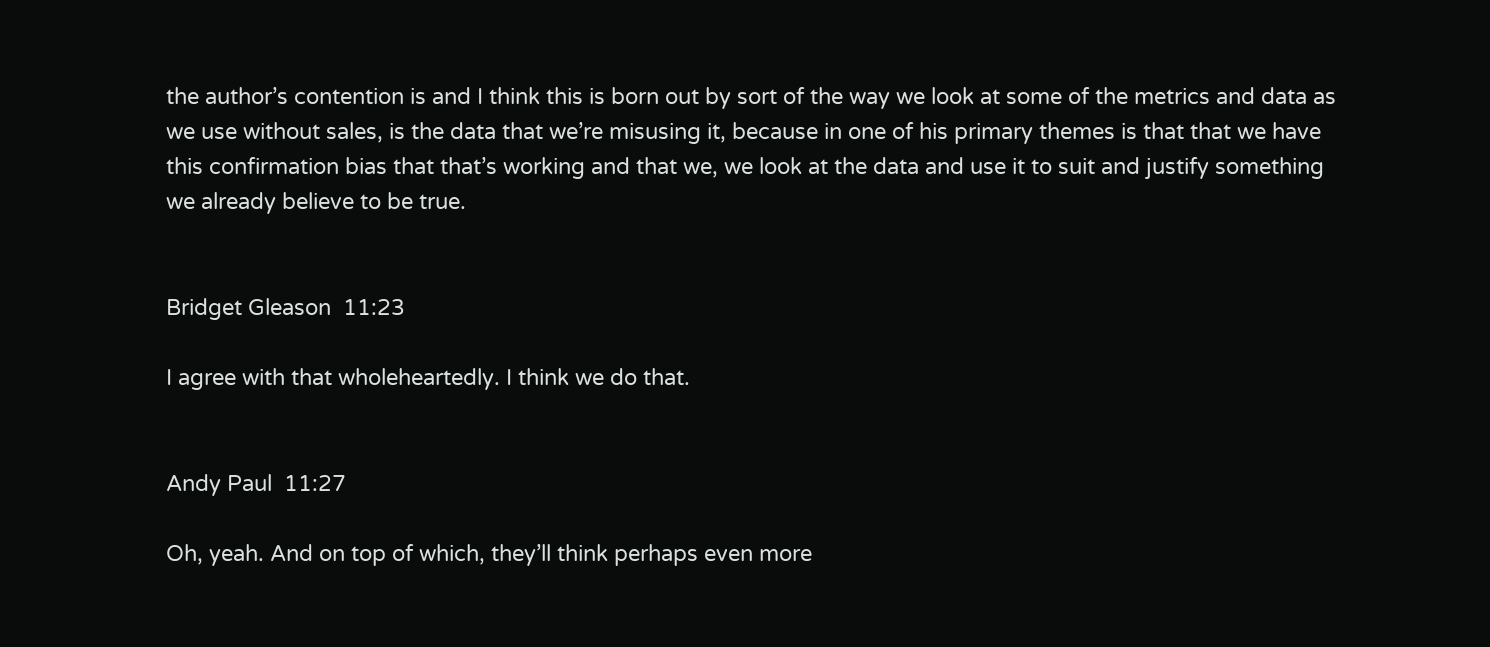the author’s contention is and I think this is born out by sort of the way we look at some of the metrics and data as we use without sales, is the data that we’re misusing it, because in one of his primary themes is that that we have this confirmation bias that that’s working and that we, we look at the data and use it to suit and justify something we already believe to be true.


Bridget Gleason  11:23

I agree with that wholeheartedly. I think we do that.


Andy Paul  11:27

Oh, yeah. And on top of which, they’ll think perhaps even more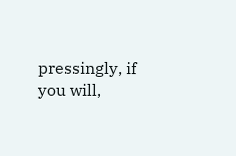pressingly, if you will,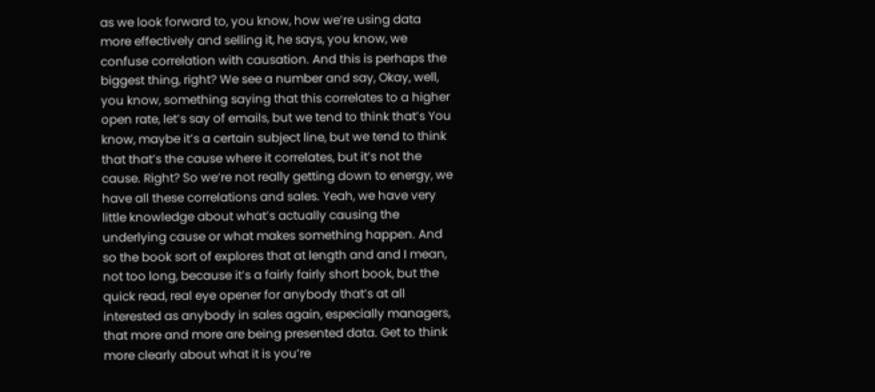as we look forward to, you know, how we’re using data more effectively and selling it, he says, you know, we confuse correlation with causation. And this is perhaps the biggest thing, right? We see a number and say, Okay, well, you know, something saying that this correlates to a higher open rate, let’s say of emails, but we tend to think that’s You know, maybe it’s a certain subject line, but we tend to think that that’s the cause where it correlates, but it’s not the cause. Right? So we’re not really getting down to energy, we have all these correlations and sales. Yeah, we have very little knowledge about what’s actually causing the underlying cause or what makes something happen. And so the book sort of explores that at length and and I mean, not too long, because it’s a fairly fairly short book, but the quick read, real eye opener for anybody that’s at all interested as anybody in sales again, especially managers, that more and more are being presented data. Get to think more clearly about what it is you’re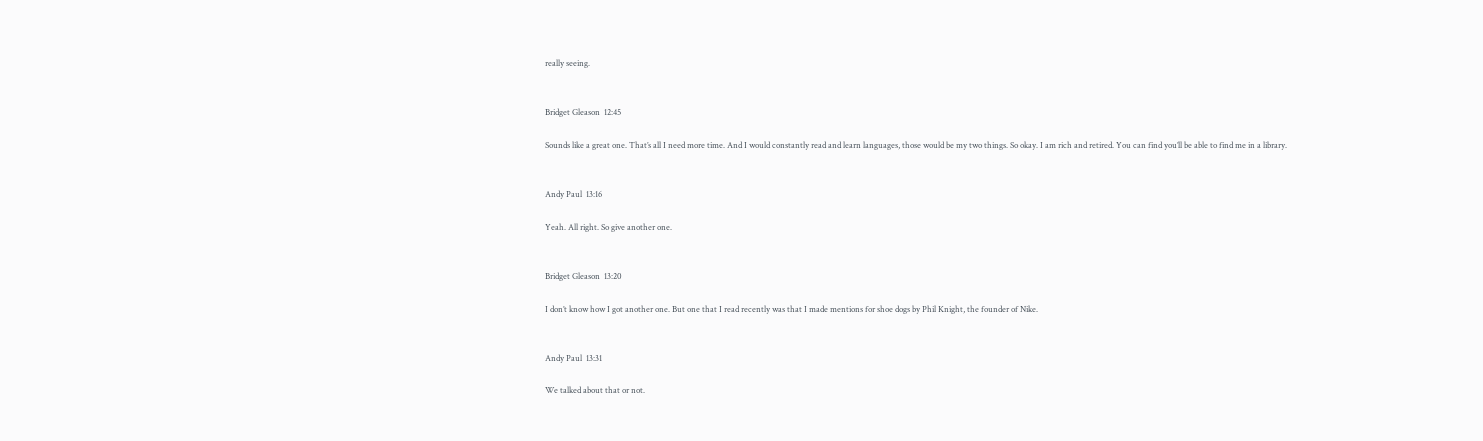really seeing.


Bridget Gleason  12:45

Sounds like a great one. That’s all I need more time. And I would constantly read and learn languages, those would be my two things. So okay. I am rich and retired. You can find you’ll be able to find me in a library.


Andy Paul  13:16

Yeah. All right. So give another one.


Bridget Gleason  13:20

I don’t know how I got another one. But one that I read recently was that I made mentions for shoe dogs by Phil Knight, the founder of Nike.


Andy Paul  13:31

We talked about that or not.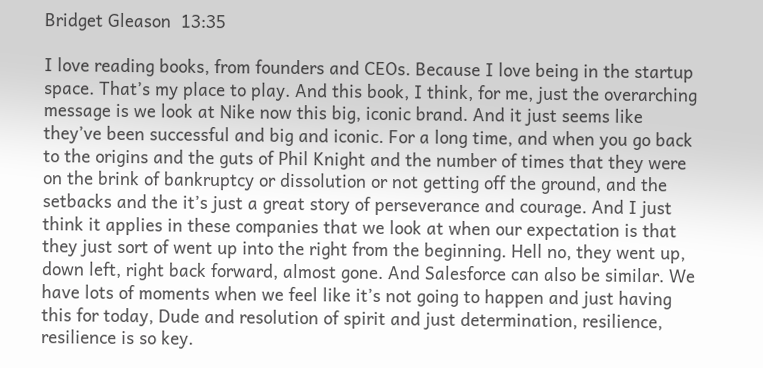Bridget Gleason  13:35

I love reading books, from founders and CEOs. Because I love being in the startup space. That’s my place to play. And this book, I think, for me, just the overarching message is we look at Nike now this big, iconic brand. And it just seems like they’ve been successful and big and iconic. For a long time, and when you go back to the origins and the guts of Phil Knight and the number of times that they were on the brink of bankruptcy or dissolution or not getting off the ground, and the setbacks and the it’s just a great story of perseverance and courage. And I just think it applies in these companies that we look at when our expectation is that they just sort of went up into the right from the beginning. Hell no, they went up, down left, right back forward, almost gone. And Salesforce can also be similar. We have lots of moments when we feel like it’s not going to happen and just having this for today, Dude and resolution of spirit and just determination, resilience, resilience is so key.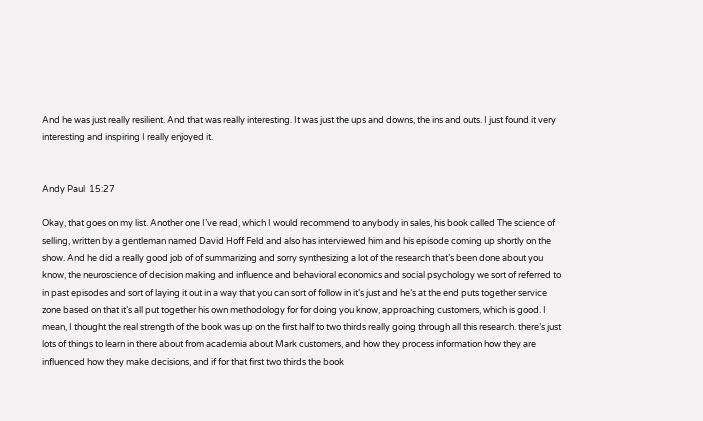And he was just really resilient. And that was really interesting. It was just the ups and downs, the ins and outs. I just found it very interesting and inspiring I really enjoyed it.


Andy Paul  15:27

Okay, that goes on my list. Another one I’ve read, which I would recommend to anybody in sales, his book called The science of selling, written by a gentleman named David Hoff Feld and also has interviewed him and his episode coming up shortly on the show. And he did a really good job of of summarizing and sorry synthesizing a lot of the research that’s been done about you know, the neuroscience of decision making and influence and behavioral economics and social psychology we sort of referred to in past episodes and sort of laying it out in a way that you can sort of follow in it’s just and he’s at the end puts together service zone based on that it’s all put together his own methodology for for doing you know, approaching customers, which is good. I mean, I thought the real strength of the book was up on the first half to two thirds really going through all this research. there’s just lots of things to learn in there about from academia about Mark customers, and how they process information how they are influenced how they make decisions, and if for that first two thirds the book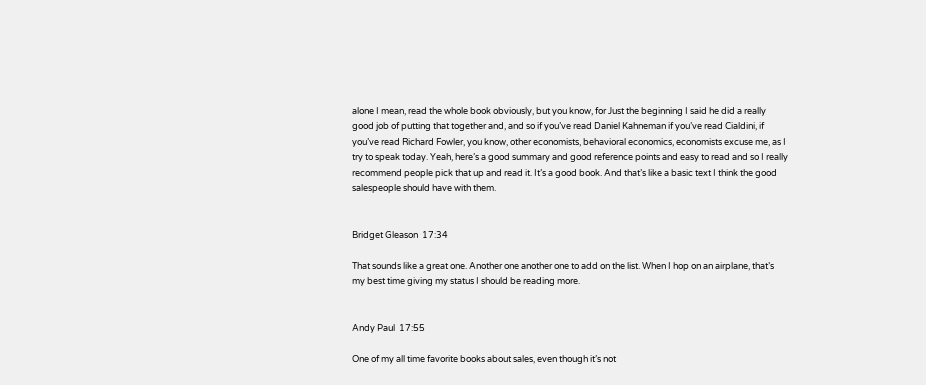alone I mean, read the whole book obviously, but you know, for Just the beginning I said he did a really good job of putting that together and, and so if you’ve read Daniel Kahneman if you’ve read Cialdini, if you’ve read Richard Fowler, you know, other economists, behavioral economics, economists excuse me, as I try to speak today. Yeah, here’s a good summary and good reference points and easy to read and so I really recommend people pick that up and read it. It’s a good book. And that’s like a basic text I think the good salespeople should have with them.


Bridget Gleason  17:34

That sounds like a great one. Another one another one to add on the list. When I hop on an airplane, that’s my best time giving my status I should be reading more.


Andy Paul  17:55

One of my all time favorite books about sales, even though it’s not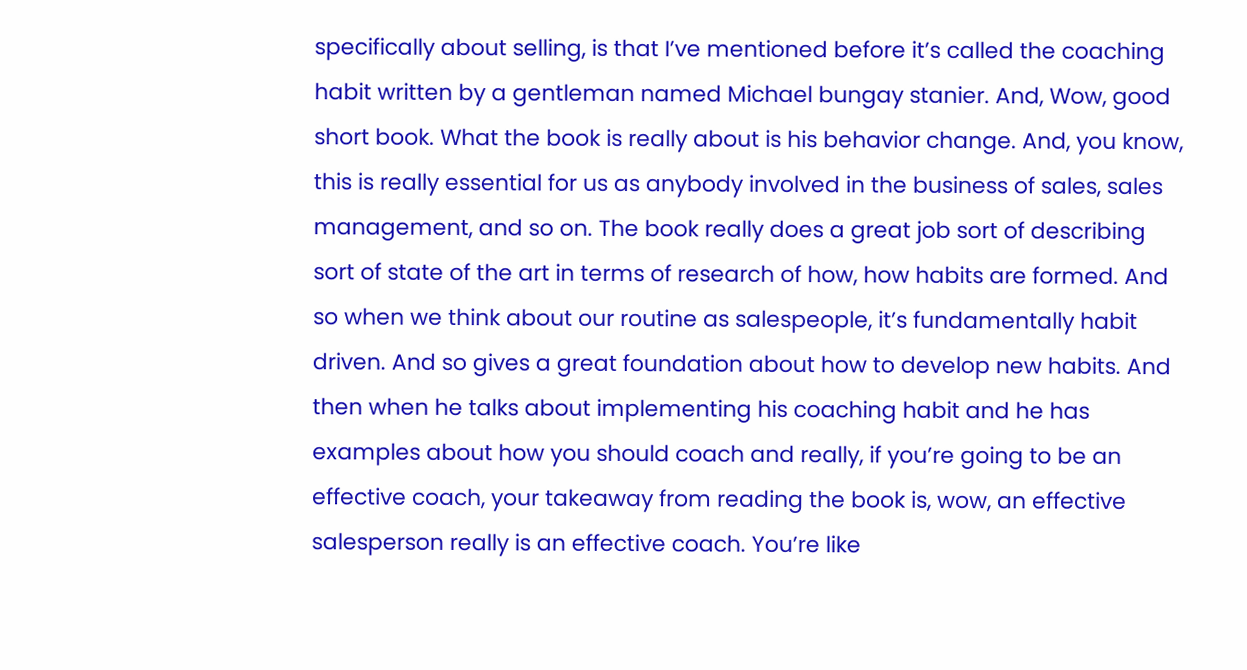specifically about selling, is that I’ve mentioned before it’s called the coaching habit written by a gentleman named Michael bungay stanier. And, Wow, good short book. What the book is really about is his behavior change. And, you know, this is really essential for us as anybody involved in the business of sales, sales management, and so on. The book really does a great job sort of describing sort of state of the art in terms of research of how, how habits are formed. And so when we think about our routine as salespeople, it’s fundamentally habit driven. And so gives a great foundation about how to develop new habits. And then when he talks about implementing his coaching habit and he has examples about how you should coach and really, if you’re going to be an effective coach, your takeaway from reading the book is, wow, an effective salesperson really is an effective coach. You’re like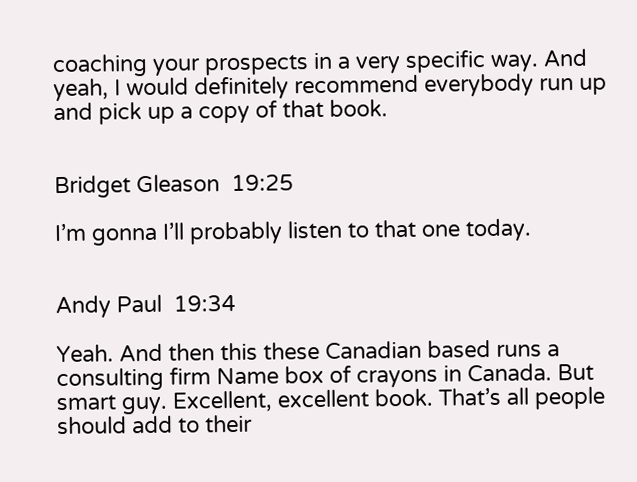coaching your prospects in a very specific way. And yeah, I would definitely recommend everybody run up and pick up a copy of that book.


Bridget Gleason  19:25

I’m gonna I’ll probably listen to that one today.


Andy Paul  19:34

Yeah. And then this these Canadian based runs a consulting firm Name box of crayons in Canada. But smart guy. Excellent, excellent book. That’s all people should add to their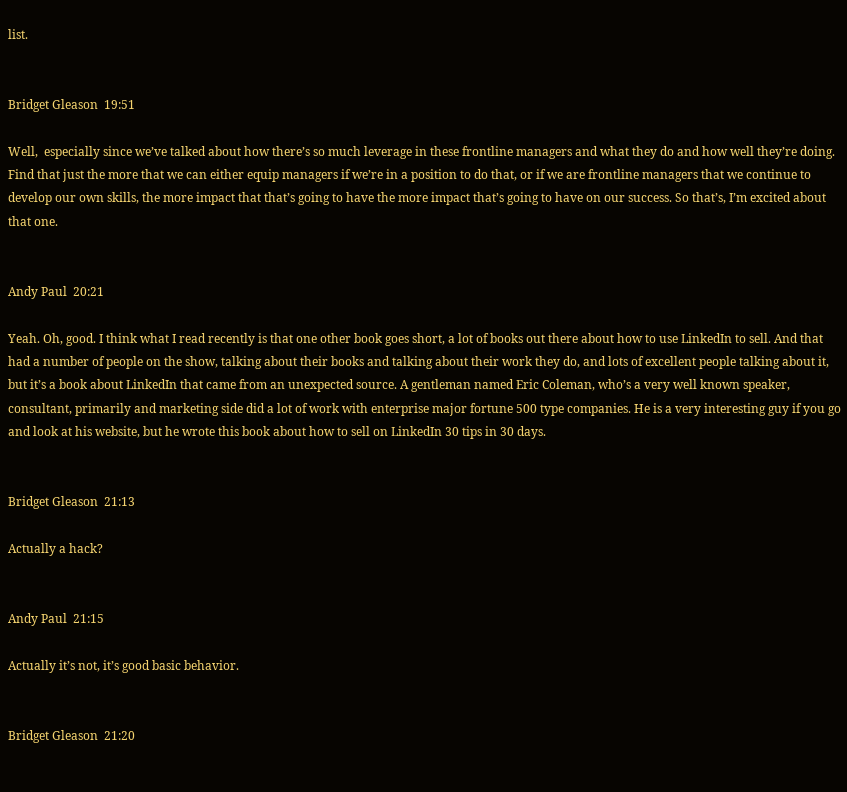list.


Bridget Gleason  19:51

Well,  especially since we’ve talked about how there’s so much leverage in these frontline managers and what they do and how well they’re doing. Find that just the more that we can either equip managers if we’re in a position to do that, or if we are frontline managers that we continue to develop our own skills, the more impact that that’s going to have the more impact that’s going to have on our success. So that’s, I’m excited about that one.


Andy Paul  20:21

Yeah. Oh, good. I think what I read recently is that one other book goes short, a lot of books out there about how to use LinkedIn to sell. And that had a number of people on the show, talking about their books and talking about their work they do, and lots of excellent people talking about it, but it’s a book about LinkedIn that came from an unexpected source. A gentleman named Eric Coleman, who’s a very well known speaker, consultant, primarily and marketing side did a lot of work with enterprise major fortune 500 type companies. He is a very interesting guy if you go and look at his website, but he wrote this book about how to sell on LinkedIn 30 tips in 30 days.


Bridget Gleason  21:13

Actually a hack?


Andy Paul  21:15

Actually it’s not, it’s good basic behavior.


Bridget Gleason  21:20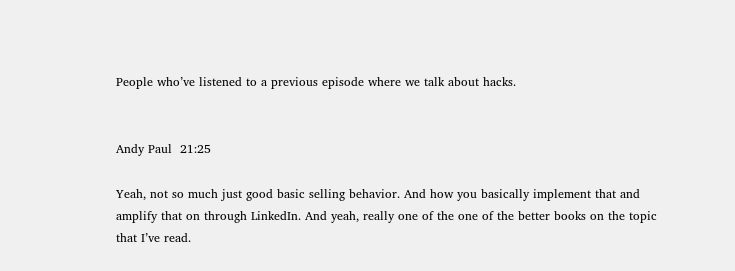People who’ve listened to a previous episode where we talk about hacks.


Andy Paul  21:25

Yeah, not so much just good basic selling behavior. And how you basically implement that and amplify that on through LinkedIn. And yeah, really one of the one of the better books on the topic that I’ve read.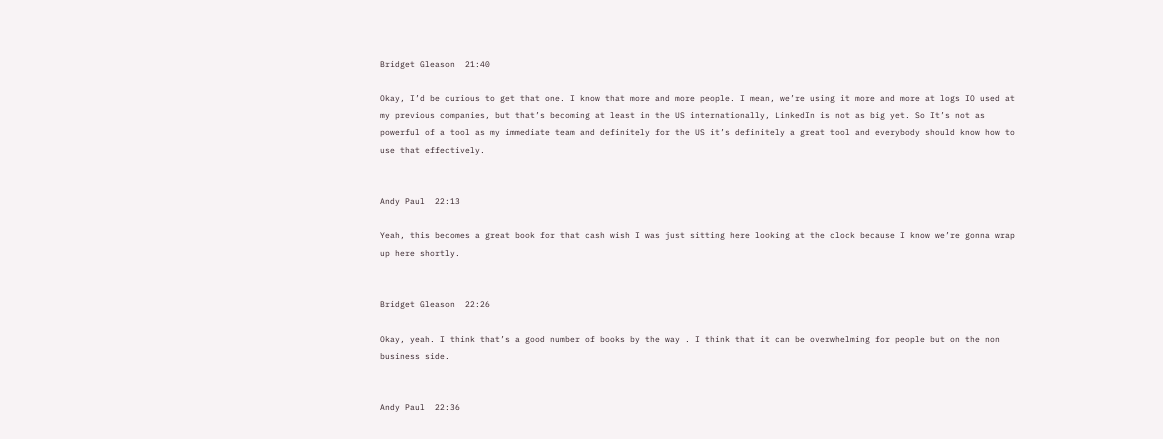Bridget Gleason  21:40

Okay, I’d be curious to get that one. I know that more and more people. I mean, we’re using it more and more at logs IO used at my previous companies, but that’s becoming at least in the US internationally, LinkedIn is not as big yet. So It’s not as powerful of a tool as my immediate team and definitely for the US it’s definitely a great tool and everybody should know how to use that effectively.


Andy Paul  22:13

Yeah, this becomes a great book for that cash wish I was just sitting here looking at the clock because I know we’re gonna wrap up here shortly.


Bridget Gleason  22:26

Okay, yeah. I think that’s a good number of books by the way . I think that it can be overwhelming for people but on the non business side.


Andy Paul  22:36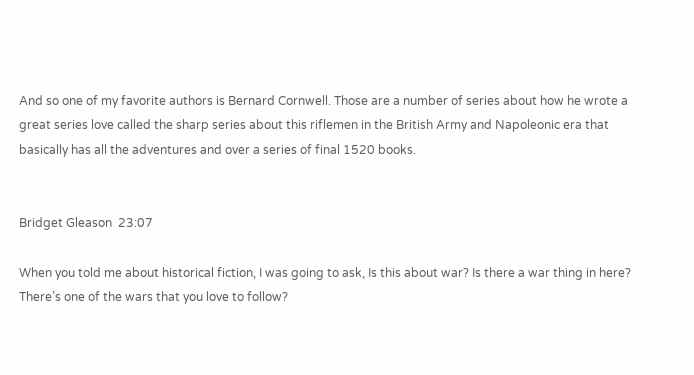And so one of my favorite authors is Bernard Cornwell. Those are a number of series about how he wrote a great series love called the sharp series about this riflemen in the British Army and Napoleonic era that basically has all the adventures and over a series of final 1520 books.


Bridget Gleason  23:07

When you told me about historical fiction, I was going to ask, Is this about war? Is there a war thing in here? There’s one of the wars that you love to follow?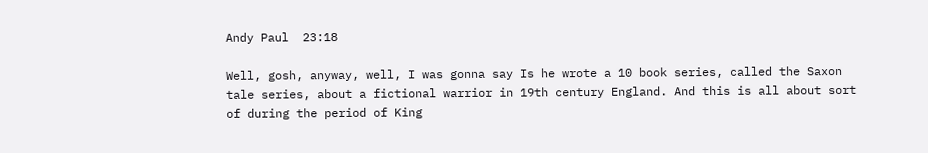Andy Paul  23:18

Well, gosh, anyway, well, I was gonna say Is he wrote a 10 book series, called the Saxon tale series, about a fictional warrior in 19th century England. And this is all about sort of during the period of King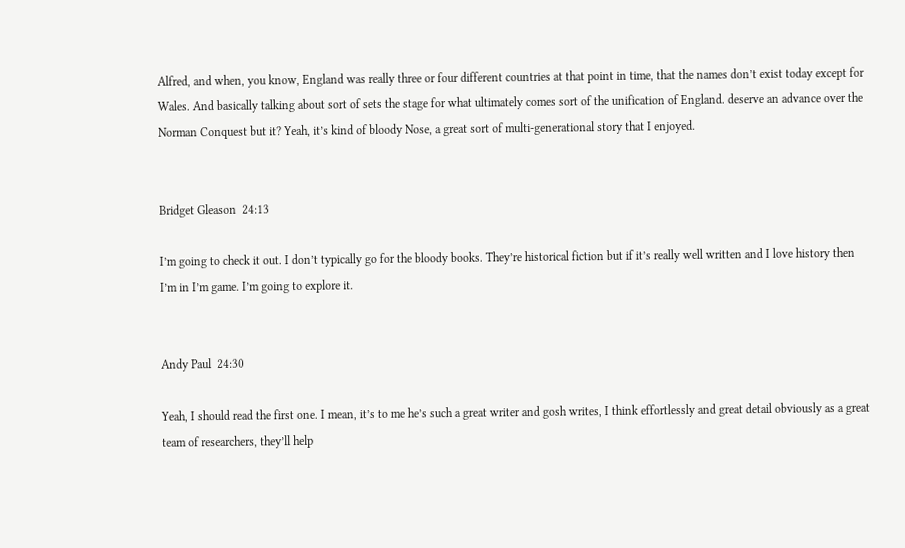Alfred, and when, you know, England was really three or four different countries at that point in time, that the names don’t exist today except for Wales. And basically talking about sort of sets the stage for what ultimately comes sort of the unification of England. deserve an advance over the Norman Conquest but it? Yeah, it’s kind of bloody Nose, a great sort of multi-generational story that I enjoyed.


Bridget Gleason  24:13

I’m going to check it out. I don’t typically go for the bloody books. They’re historical fiction but if it’s really well written and I love history then I’m in I’m game. I’m going to explore it.


Andy Paul  24:30

Yeah, I should read the first one. I mean, it’s to me he’s such a great writer and gosh writes, I think effortlessly and great detail obviously as a great team of researchers, they’ll help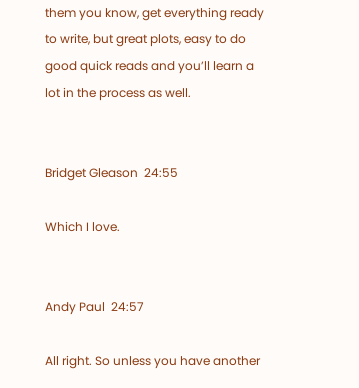them you know, get everything ready to write, but great plots, easy to do good quick reads and you’ll learn a lot in the process as well.


Bridget Gleason  24:55

Which I love.


Andy Paul  24:57

All right. So unless you have another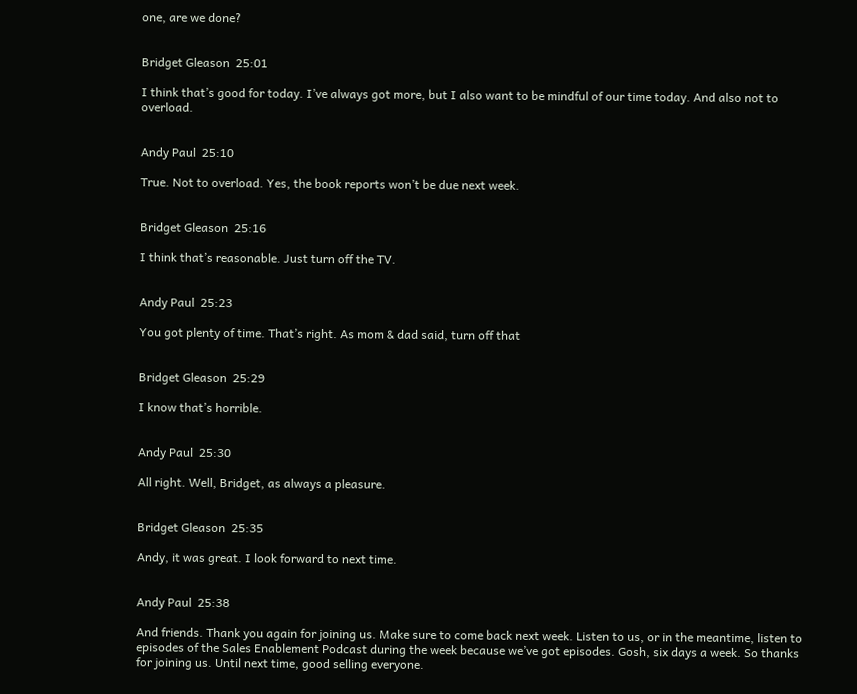one, are we done?


Bridget Gleason  25:01

I think that’s good for today. I’ve always got more, but I also want to be mindful of our time today. And also not to overload.


Andy Paul  25:10

True. Not to overload. Yes, the book reports won’t be due next week.


Bridget Gleason  25:16

I think that’s reasonable. Just turn off the TV.


Andy Paul  25:23

You got plenty of time. That’s right. As mom & dad said, turn off that


Bridget Gleason  25:29

I know that’s horrible.


Andy Paul  25:30

All right. Well, Bridget, as always a pleasure.


Bridget Gleason  25:35

Andy, it was great. I look forward to next time.


Andy Paul  25:38

And friends. Thank you again for joining us. Make sure to come back next week. Listen to us, or in the meantime, listen to episodes of the Sales Enablement Podcast during the week because we’ve got episodes. Gosh, six days a week. So thanks for joining us. Until next time, good selling everyone.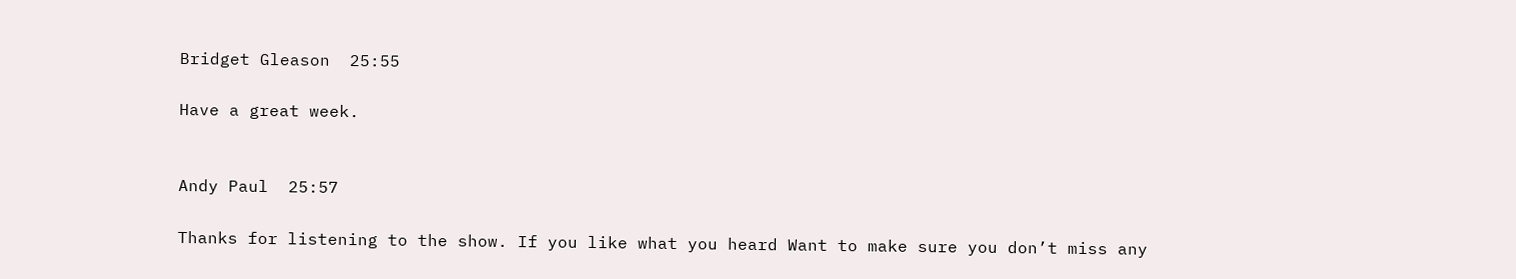Bridget Gleason  25:55

Have a great week.


Andy Paul  25:57

Thanks for listening to the show. If you like what you heard Want to make sure you don’t miss any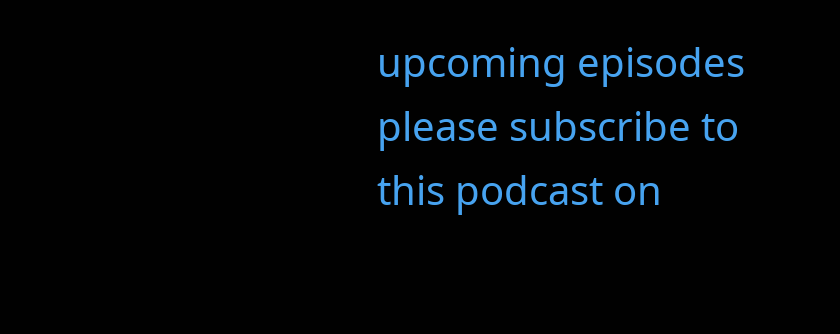upcoming episodes please subscribe to this podcast on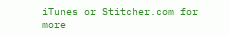iTunes or Stitcher.com for more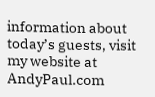information about today’s guests, visit my website at AndyPaul.com